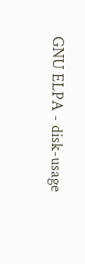GNU ELPA - disk-usage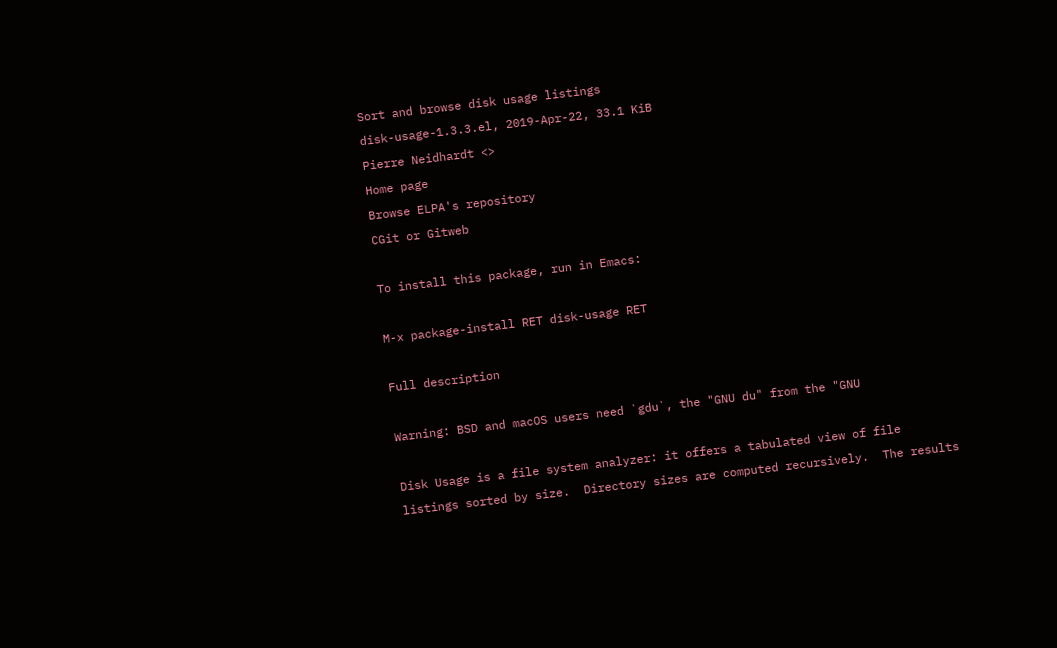Sort and browse disk usage listings
disk-usage-1.3.3.el, 2019-Apr-22, 33.1 KiB
Pierre Neidhardt <>
Home page
Browse ELPA's repository
CGit or Gitweb

To install this package, run in Emacs:

M-x package-install RET disk-usage RET

Full description

Warning: BSD and macOS users need `gdu`, the "GNU du" from the "GNU

Disk Usage is a file system analyzer: it offers a tabulated view of file
listings sorted by size.  Directory sizes are computed recursively.  The results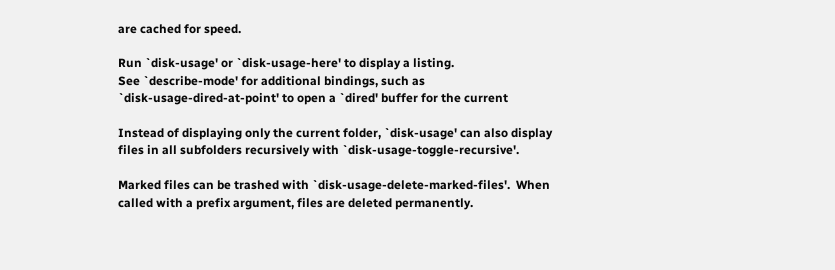are cached for speed.

Run `disk-usage' or `disk-usage-here' to display a listing.
See `describe-mode' for additional bindings, such as
`disk-usage-dired-at-point' to open a `dired' buffer for the current

Instead of displaying only the current folder, `disk-usage' can also display
files in all subfolders recursively with `disk-usage-toggle-recursive'.

Marked files can be trashed with `disk-usage-delete-marked-files'.  When
called with a prefix argument, files are deleted permanently.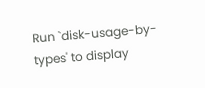Run `disk-usage-by-types' to display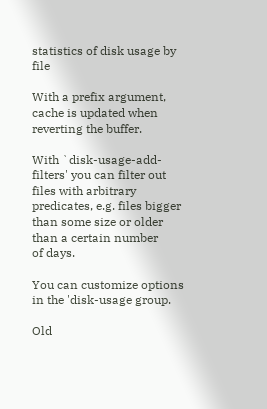statistics of disk usage by file

With a prefix argument, cache is updated when reverting the buffer.

With `disk-usage-add-filters' you can filter out files with arbitrary
predicates, e.g. files bigger than some size or older than a certain number
of days.

You can customize options in the 'disk-usage group.

Old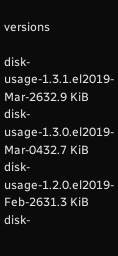versions

disk-usage-1.3.1.el2019-Mar-2632.9 KiB
disk-usage-1.3.0.el2019-Mar-0432.7 KiB
disk-usage-1.2.0.el2019-Feb-2631.3 KiB
disk-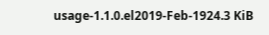usage-1.1.0.el2019-Feb-1924.3 KiB